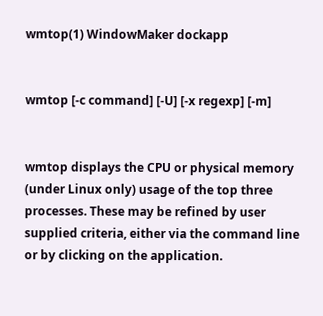wmtop(1) WindowMaker dockapp


wmtop [-c command] [-U] [-x regexp] [-m]


wmtop displays the CPU or physical memory (under Linux only) usage of the top three processes. These may be refined by user supplied criteria, either via the command line or by clicking on the application.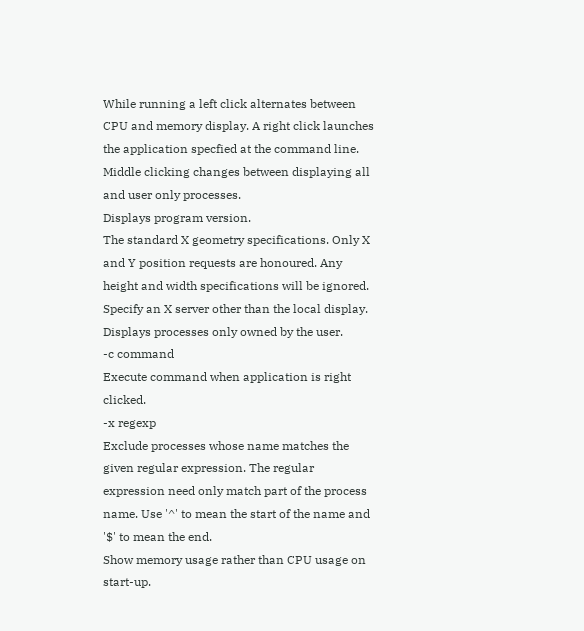While running a left click alternates between CPU and memory display. A right click launches the application specfied at the command line. Middle clicking changes between displaying all and user only processes.
Displays program version.
The standard X geometry specifications. Only X and Y position requests are honoured. Any height and width specifications will be ignored.
Specify an X server other than the local display.
Displays processes only owned by the user.
-c command
Execute command when application is right clicked.
-x regexp
Exclude processes whose name matches the given regular expression. The regular expression need only match part of the process name. Use '^' to mean the start of the name and '$' to mean the end.
Show memory usage rather than CPU usage on start-up.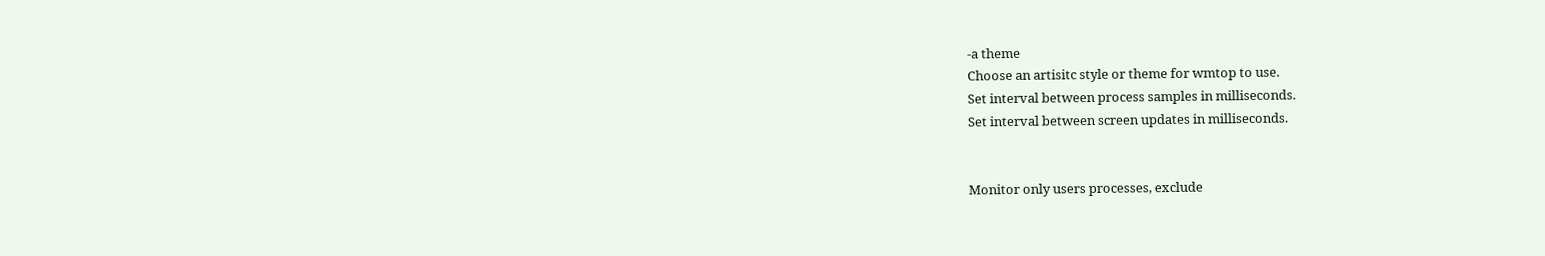-a theme
Choose an artisitc style or theme for wmtop to use.
Set interval between process samples in milliseconds.
Set interval between screen updates in milliseconds.


Monitor only users processes, exclude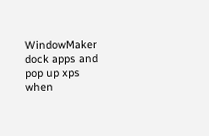WindowMaker dock apps and pop up xps when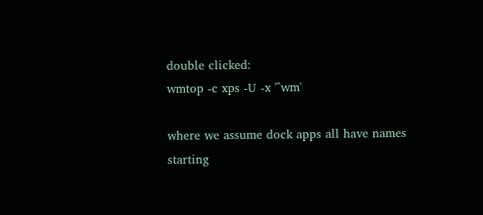double clicked:
wmtop -c xps -U -x '^wm'

where we assume dock apps all have names starting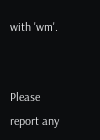with 'wm'.


Please report any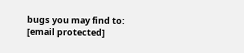bugs you may find to:
[email protected]